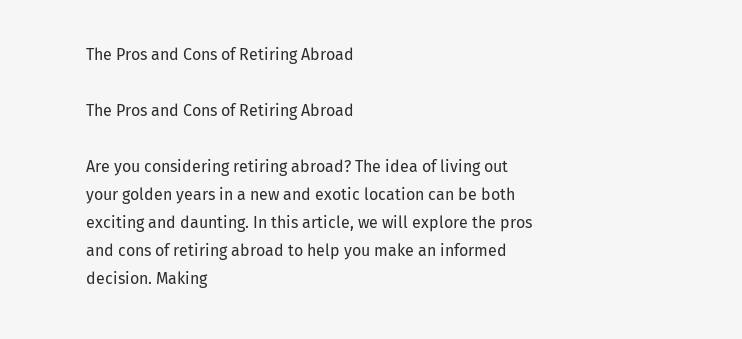The Pros and Cons of Retiring Abroad

The Pros and Cons of Retiring Abroad

Are you considering retiring abroad? The idea of living out your golden years in a new and exotic location can be both exciting and daunting. In this article, we will explore the pros and cons of retiring abroad to help you make an informed decision. Making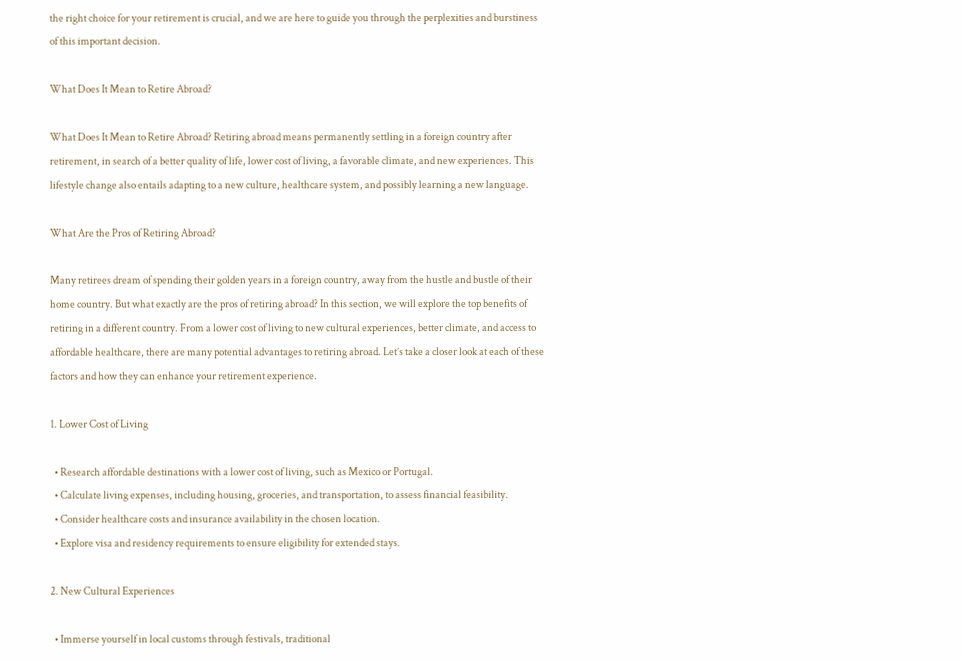the right choice for your retirement is crucial, and we are here to guide you through the perplexities and burstiness of this important decision.

What Does It Mean to Retire Abroad?

What Does It Mean to Retire Abroad? Retiring abroad means permanently settling in a foreign country after retirement, in search of a better quality of life, lower cost of living, a favorable climate, and new experiences. This lifestyle change also entails adapting to a new culture, healthcare system, and possibly learning a new language.

What Are the Pros of Retiring Abroad?

Many retirees dream of spending their golden years in a foreign country, away from the hustle and bustle of their home country. But what exactly are the pros of retiring abroad? In this section, we will explore the top benefits of retiring in a different country. From a lower cost of living to new cultural experiences, better climate, and access to affordable healthcare, there are many potential advantages to retiring abroad. Let’s take a closer look at each of these factors and how they can enhance your retirement experience.

1. Lower Cost of Living

  • Research affordable destinations with a lower cost of living, such as Mexico or Portugal.
  • Calculate living expenses, including housing, groceries, and transportation, to assess financial feasibility.
  • Consider healthcare costs and insurance availability in the chosen location.
  • Explore visa and residency requirements to ensure eligibility for extended stays.

2. New Cultural Experiences

  • Immerse yourself in local customs through festivals, traditional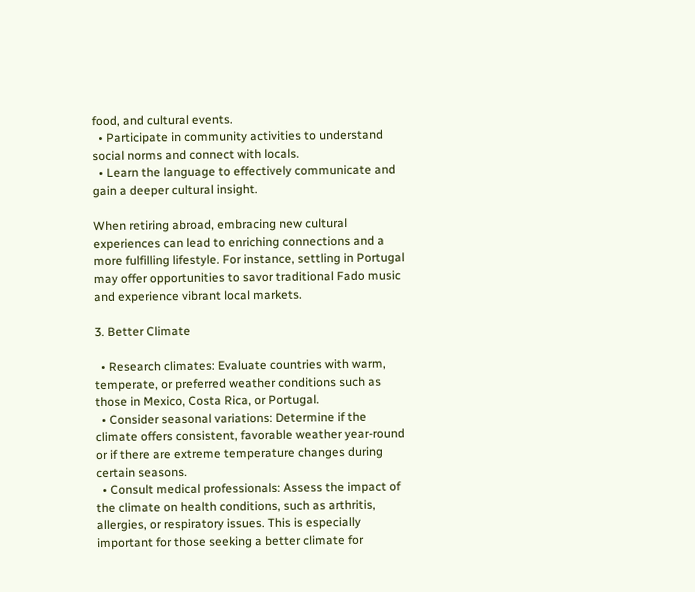food, and cultural events.
  • Participate in community activities to understand social norms and connect with locals.
  • Learn the language to effectively communicate and gain a deeper cultural insight.

When retiring abroad, embracing new cultural experiences can lead to enriching connections and a more fulfilling lifestyle. For instance, settling in Portugal may offer opportunities to savor traditional Fado music and experience vibrant local markets.

3. Better Climate

  • Research climates: Evaluate countries with warm, temperate, or preferred weather conditions such as those in Mexico, Costa Rica, or Portugal.
  • Consider seasonal variations: Determine if the climate offers consistent, favorable weather year-round or if there are extreme temperature changes during certain seasons.
  • Consult medical professionals: Assess the impact of the climate on health conditions, such as arthritis, allergies, or respiratory issues. This is especially important for those seeking a better climate for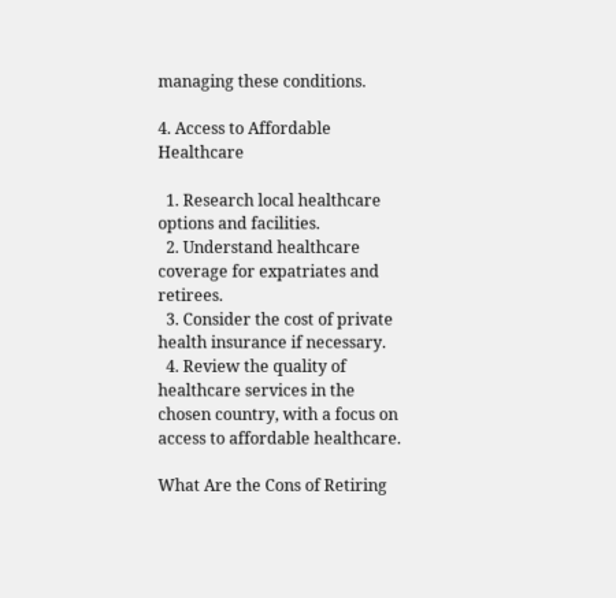managing these conditions.

4. Access to Affordable Healthcare

  1. Research local healthcare options and facilities.
  2. Understand healthcare coverage for expatriates and retirees.
  3. Consider the cost of private health insurance if necessary.
  4. Review the quality of healthcare services in the chosen country, with a focus on access to affordable healthcare.

What Are the Cons of Retiring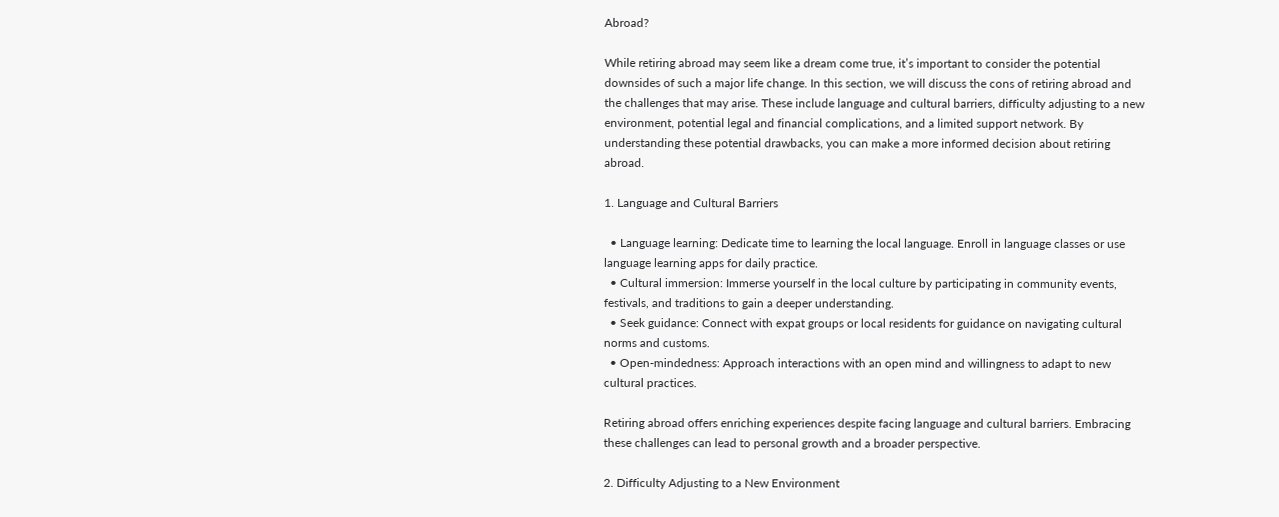Abroad?

While retiring abroad may seem like a dream come true, it’s important to consider the potential downsides of such a major life change. In this section, we will discuss the cons of retiring abroad and the challenges that may arise. These include language and cultural barriers, difficulty adjusting to a new environment, potential legal and financial complications, and a limited support network. By understanding these potential drawbacks, you can make a more informed decision about retiring abroad.

1. Language and Cultural Barriers

  • Language learning: Dedicate time to learning the local language. Enroll in language classes or use language learning apps for daily practice.
  • Cultural immersion: Immerse yourself in the local culture by participating in community events, festivals, and traditions to gain a deeper understanding.
  • Seek guidance: Connect with expat groups or local residents for guidance on navigating cultural norms and customs.
  • Open-mindedness: Approach interactions with an open mind and willingness to adapt to new cultural practices.

Retiring abroad offers enriching experiences despite facing language and cultural barriers. Embracing these challenges can lead to personal growth and a broader perspective.

2. Difficulty Adjusting to a New Environment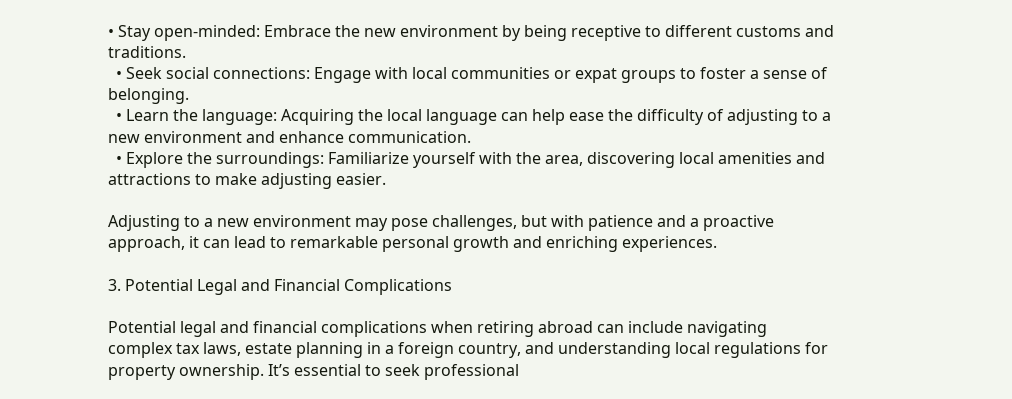• Stay open-minded: Embrace the new environment by being receptive to different customs and traditions.
  • Seek social connections: Engage with local communities or expat groups to foster a sense of belonging.
  • Learn the language: Acquiring the local language can help ease the difficulty of adjusting to a new environment and enhance communication.
  • Explore the surroundings: Familiarize yourself with the area, discovering local amenities and attractions to make adjusting easier.

Adjusting to a new environment may pose challenges, but with patience and a proactive approach, it can lead to remarkable personal growth and enriching experiences.

3. Potential Legal and Financial Complications

Potential legal and financial complications when retiring abroad can include navigating complex tax laws, estate planning in a foreign country, and understanding local regulations for property ownership. It’s essential to seek professional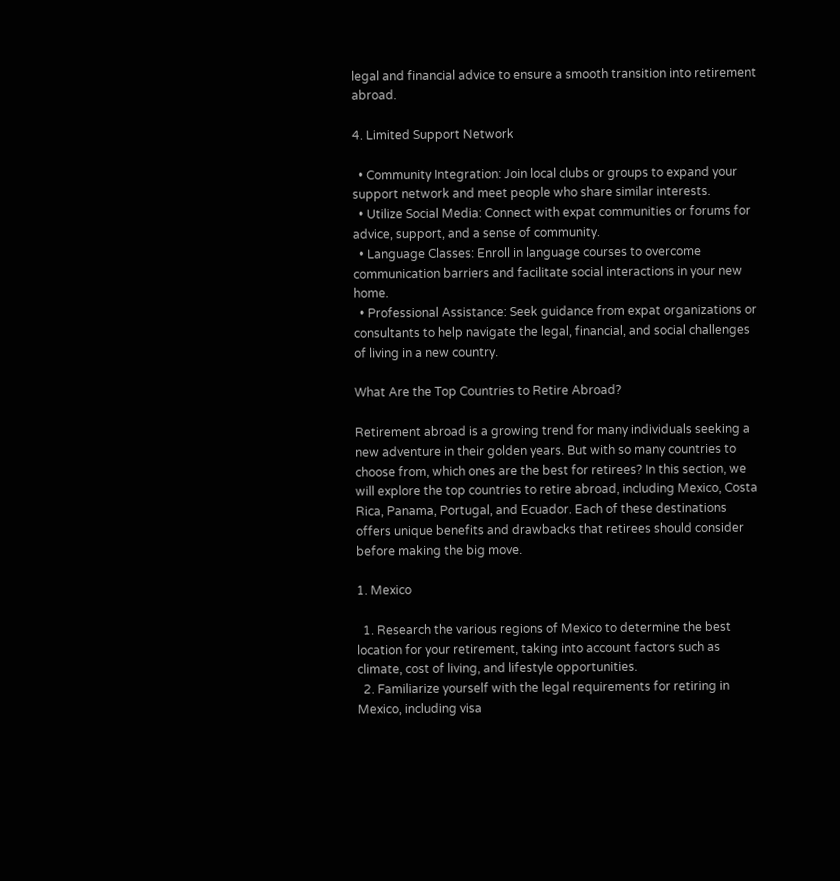legal and financial advice to ensure a smooth transition into retirement abroad.

4. Limited Support Network

  • Community Integration: Join local clubs or groups to expand your support network and meet people who share similar interests.
  • Utilize Social Media: Connect with expat communities or forums for advice, support, and a sense of community.
  • Language Classes: Enroll in language courses to overcome communication barriers and facilitate social interactions in your new home.
  • Professional Assistance: Seek guidance from expat organizations or consultants to help navigate the legal, financial, and social challenges of living in a new country.

What Are the Top Countries to Retire Abroad?

Retirement abroad is a growing trend for many individuals seeking a new adventure in their golden years. But with so many countries to choose from, which ones are the best for retirees? In this section, we will explore the top countries to retire abroad, including Mexico, Costa Rica, Panama, Portugal, and Ecuador. Each of these destinations offers unique benefits and drawbacks that retirees should consider before making the big move.

1. Mexico

  1. Research the various regions of Mexico to determine the best location for your retirement, taking into account factors such as climate, cost of living, and lifestyle opportunities.
  2. Familiarize yourself with the legal requirements for retiring in Mexico, including visa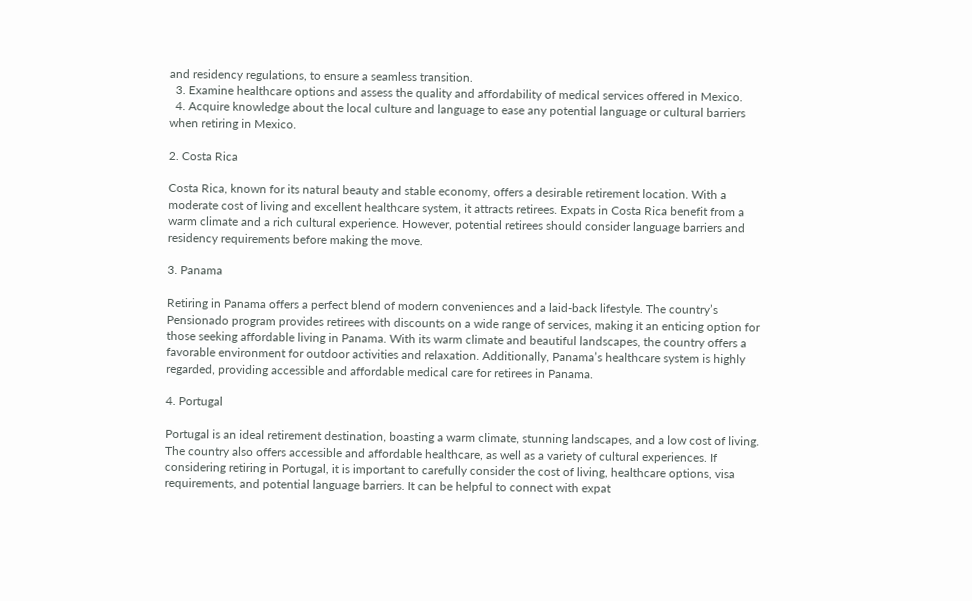and residency regulations, to ensure a seamless transition.
  3. Examine healthcare options and assess the quality and affordability of medical services offered in Mexico.
  4. Acquire knowledge about the local culture and language to ease any potential language or cultural barriers when retiring in Mexico.

2. Costa Rica

Costa Rica, known for its natural beauty and stable economy, offers a desirable retirement location. With a moderate cost of living and excellent healthcare system, it attracts retirees. Expats in Costa Rica benefit from a warm climate and a rich cultural experience. However, potential retirees should consider language barriers and residency requirements before making the move.

3. Panama

Retiring in Panama offers a perfect blend of modern conveniences and a laid-back lifestyle. The country’s Pensionado program provides retirees with discounts on a wide range of services, making it an enticing option for those seeking affordable living in Panama. With its warm climate and beautiful landscapes, the country offers a favorable environment for outdoor activities and relaxation. Additionally, Panama’s healthcare system is highly regarded, providing accessible and affordable medical care for retirees in Panama.

4. Portugal

Portugal is an ideal retirement destination, boasting a warm climate, stunning landscapes, and a low cost of living. The country also offers accessible and affordable healthcare, as well as a variety of cultural experiences. If considering retiring in Portugal, it is important to carefully consider the cost of living, healthcare options, visa requirements, and potential language barriers. It can be helpful to connect with expat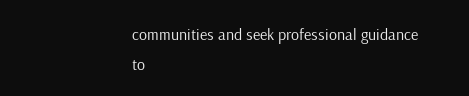communities and seek professional guidance to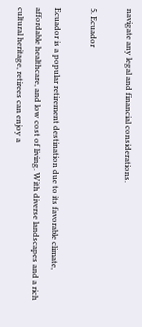navigate any legal and financial considerations.

5. Ecuador

Ecuador is a popular retirement destination due to its favorable climate, affordable healthcare, and low cost of living. With diverse landscapes and a rich cultural heritage, retirees can enjoy a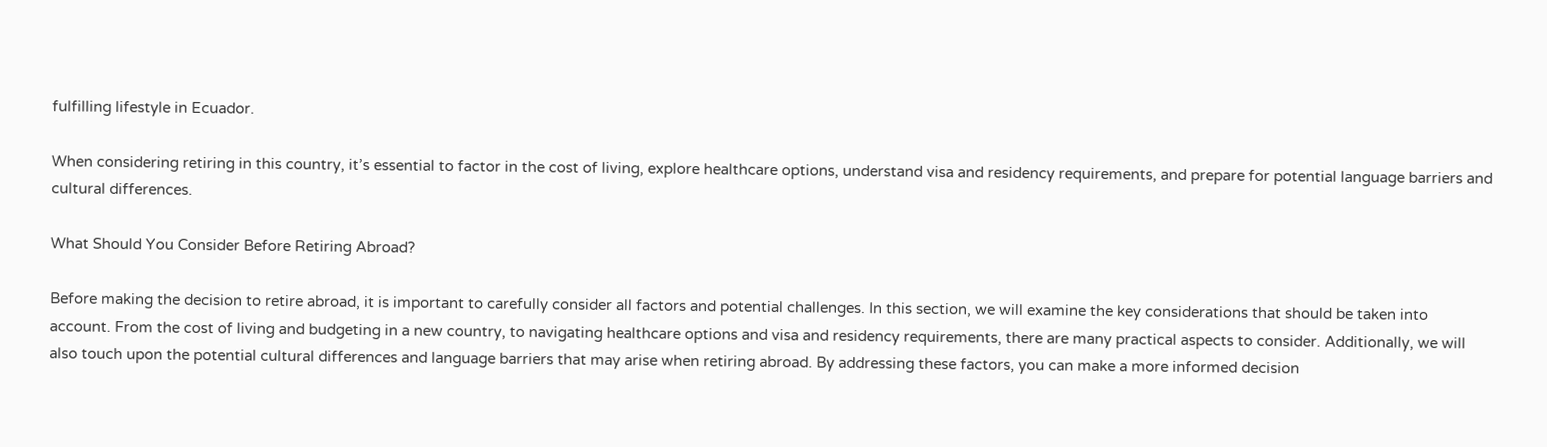fulfilling lifestyle in Ecuador.

When considering retiring in this country, it’s essential to factor in the cost of living, explore healthcare options, understand visa and residency requirements, and prepare for potential language barriers and cultural differences.

What Should You Consider Before Retiring Abroad?

Before making the decision to retire abroad, it is important to carefully consider all factors and potential challenges. In this section, we will examine the key considerations that should be taken into account. From the cost of living and budgeting in a new country, to navigating healthcare options and visa and residency requirements, there are many practical aspects to consider. Additionally, we will also touch upon the potential cultural differences and language barriers that may arise when retiring abroad. By addressing these factors, you can make a more informed decision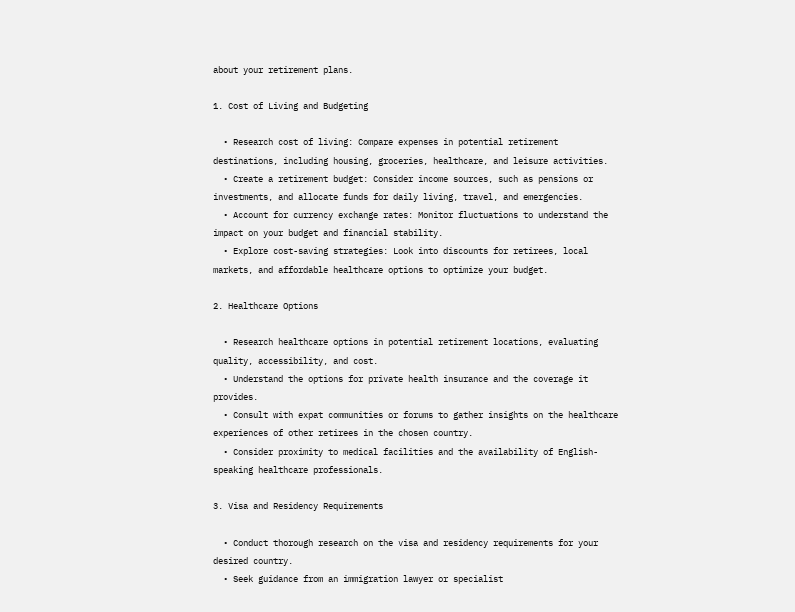about your retirement plans.

1. Cost of Living and Budgeting

  • Research cost of living: Compare expenses in potential retirement destinations, including housing, groceries, healthcare, and leisure activities.
  • Create a retirement budget: Consider income sources, such as pensions or investments, and allocate funds for daily living, travel, and emergencies.
  • Account for currency exchange rates: Monitor fluctuations to understand the impact on your budget and financial stability.
  • Explore cost-saving strategies: Look into discounts for retirees, local markets, and affordable healthcare options to optimize your budget.

2. Healthcare Options

  • Research healthcare options in potential retirement locations, evaluating quality, accessibility, and cost.
  • Understand the options for private health insurance and the coverage it provides.
  • Consult with expat communities or forums to gather insights on the healthcare experiences of other retirees in the chosen country.
  • Consider proximity to medical facilities and the availability of English-speaking healthcare professionals.

3. Visa and Residency Requirements

  • Conduct thorough research on the visa and residency requirements for your desired country.
  • Seek guidance from an immigration lawyer or specialist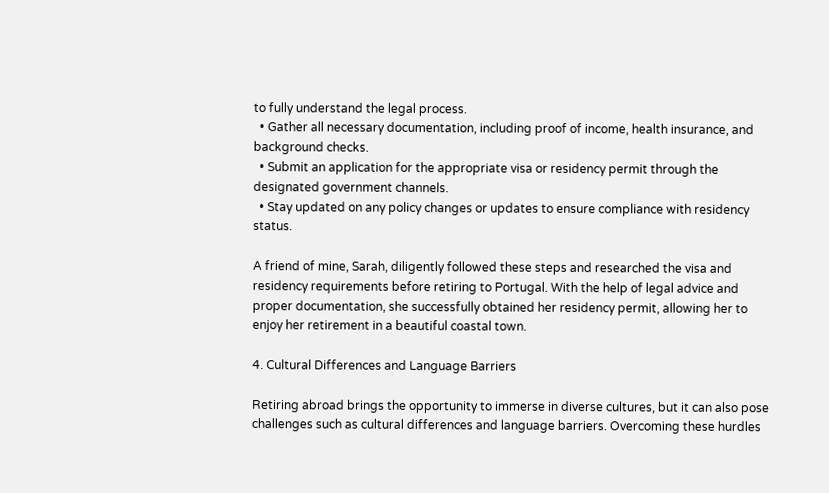to fully understand the legal process.
  • Gather all necessary documentation, including proof of income, health insurance, and background checks.
  • Submit an application for the appropriate visa or residency permit through the designated government channels.
  • Stay updated on any policy changes or updates to ensure compliance with residency status.

A friend of mine, Sarah, diligently followed these steps and researched the visa and residency requirements before retiring to Portugal. With the help of legal advice and proper documentation, she successfully obtained her residency permit, allowing her to enjoy her retirement in a beautiful coastal town.

4. Cultural Differences and Language Barriers

Retiring abroad brings the opportunity to immerse in diverse cultures, but it can also pose challenges such as cultural differences and language barriers. Overcoming these hurdles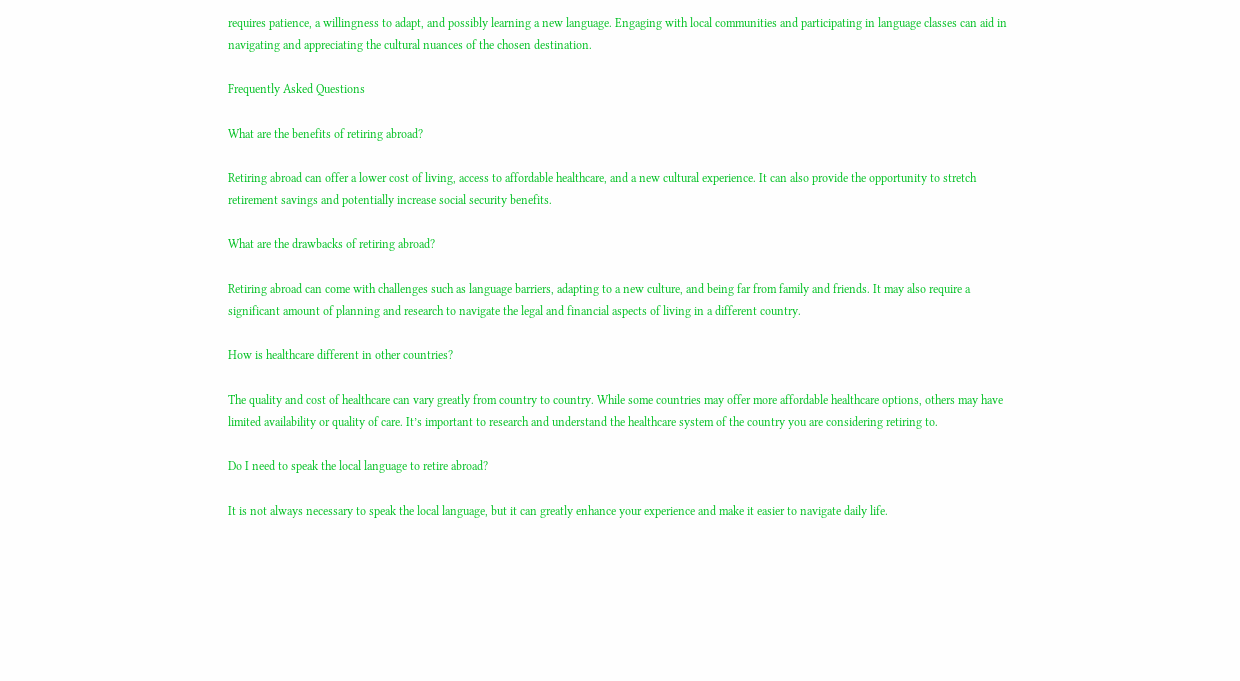requires patience, a willingness to adapt, and possibly learning a new language. Engaging with local communities and participating in language classes can aid in navigating and appreciating the cultural nuances of the chosen destination.

Frequently Asked Questions

What are the benefits of retiring abroad?

Retiring abroad can offer a lower cost of living, access to affordable healthcare, and a new cultural experience. It can also provide the opportunity to stretch retirement savings and potentially increase social security benefits.

What are the drawbacks of retiring abroad?

Retiring abroad can come with challenges such as language barriers, adapting to a new culture, and being far from family and friends. It may also require a significant amount of planning and research to navigate the legal and financial aspects of living in a different country.

How is healthcare different in other countries?

The quality and cost of healthcare can vary greatly from country to country. While some countries may offer more affordable healthcare options, others may have limited availability or quality of care. It’s important to research and understand the healthcare system of the country you are considering retiring to.

Do I need to speak the local language to retire abroad?

It is not always necessary to speak the local language, but it can greatly enhance your experience and make it easier to navigate daily life.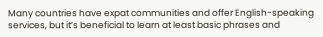Many countries have expat communities and offer English-speaking services, but it’s beneficial to learn at least basic phrases and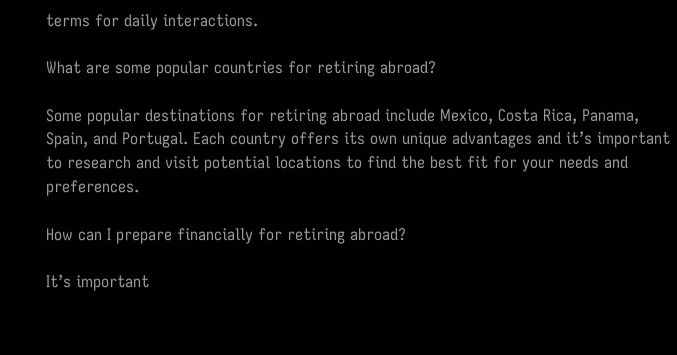terms for daily interactions.

What are some popular countries for retiring abroad?

Some popular destinations for retiring abroad include Mexico, Costa Rica, Panama, Spain, and Portugal. Each country offers its own unique advantages and it’s important to research and visit potential locations to find the best fit for your needs and preferences.

How can I prepare financially for retiring abroad?

It’s important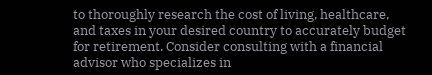to thoroughly research the cost of living, healthcare, and taxes in your desired country to accurately budget for retirement. Consider consulting with a financial advisor who specializes in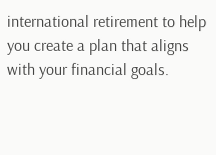international retirement to help you create a plan that aligns with your financial goals.